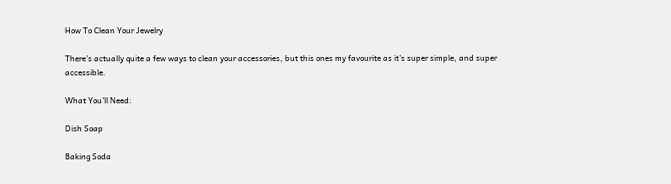How To Clean Your Jewelry

There’s actually quite a few ways to clean your accessories, but this ones my favourite as it’s super simple, and super accessible.

What You’ll Need:

Dish Soap

Baking Soda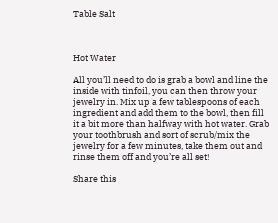Table Salt



Hot Water

All you’ll need to do is grab a bowl and line the inside with tinfoil, you can then throw your jewelry in. Mix up a few tablespoons of each ingredient and add them to the bowl, then fill it a bit more than halfway with hot water. Grab your toothbrush and sort of scrub/mix the jewelry for a few minutes, take them out and rinse them off and you’re all set!

Share this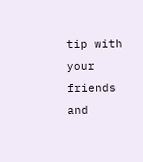tip with your friends and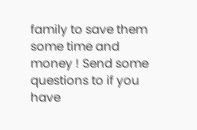family to save them some time and money ! Send some questions to if you have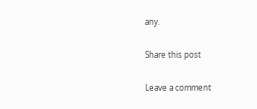any.

Share this post

Leave a comment